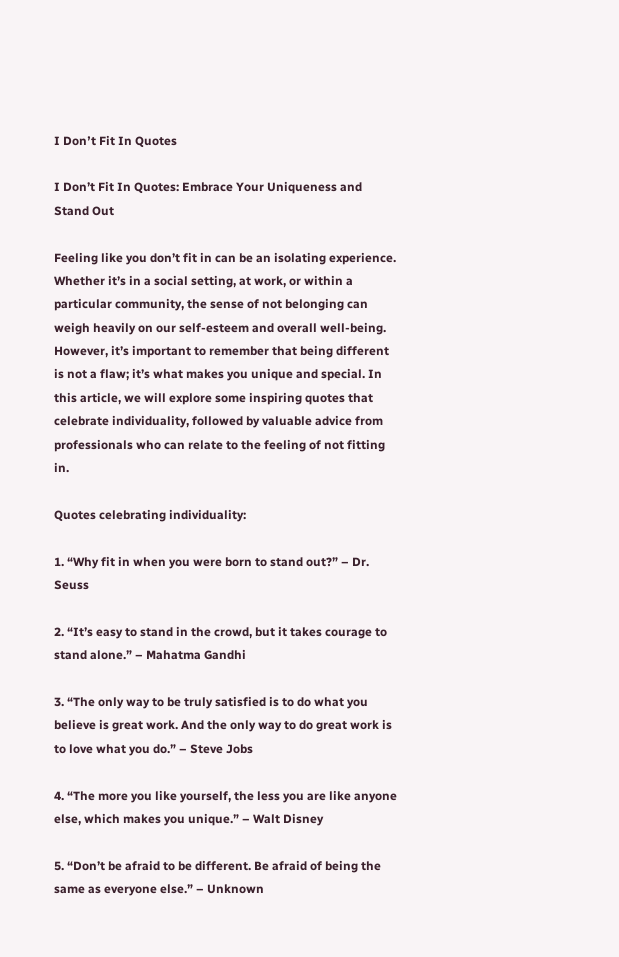I Donʼt Fit In Quotes

I Don’t Fit In Quotes: Embrace Your Uniqueness and Stand Out

Feeling like you don’t fit in can be an isolating experience. Whether it’s in a social setting, at work, or within a particular community, the sense of not belonging can weigh heavily on our self-esteem and overall well-being. However, it’s important to remember that being different is not a flaw; it’s what makes you unique and special. In this article, we will explore some inspiring quotes that celebrate individuality, followed by valuable advice from professionals who can relate to the feeling of not fitting in.

Quotes celebrating individuality:

1. “Why fit in when you were born to stand out?” – Dr. Seuss

2. “It’s easy to stand in the crowd, but it takes courage to stand alone.” – Mahatma Gandhi

3. “The only way to be truly satisfied is to do what you believe is great work. And the only way to do great work is to love what you do.” – Steve Jobs

4. “The more you like yourself, the less you are like anyone else, which makes you unique.” – Walt Disney

5. “Don’t be afraid to be different. Be afraid of being the same as everyone else.” – Unknown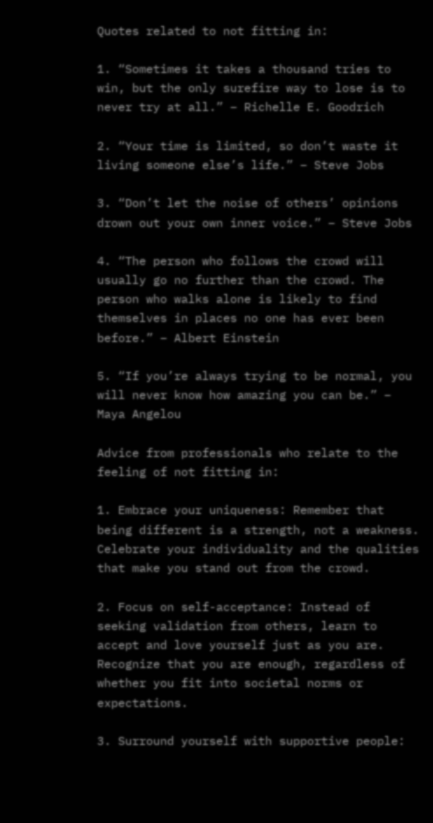Quotes related to not fitting in:

1. “Sometimes it takes a thousand tries to win, but the only surefire way to lose is to never try at all.” – Richelle E. Goodrich

2. “Your time is limited, so don’t waste it living someone else’s life.” – Steve Jobs

3. “Don’t let the noise of others’ opinions drown out your own inner voice.” – Steve Jobs

4. “The person who follows the crowd will usually go no further than the crowd. The person who walks alone is likely to find themselves in places no one has ever been before.” – Albert Einstein

5. “If you’re always trying to be normal, you will never know how amazing you can be.” – Maya Angelou

Advice from professionals who relate to the feeling of not fitting in:

1. Embrace your uniqueness: Remember that being different is a strength, not a weakness. Celebrate your individuality and the qualities that make you stand out from the crowd.

2. Focus on self-acceptance: Instead of seeking validation from others, learn to accept and love yourself just as you are. Recognize that you are enough, regardless of whether you fit into societal norms or expectations.

3. Surround yourself with supportive people: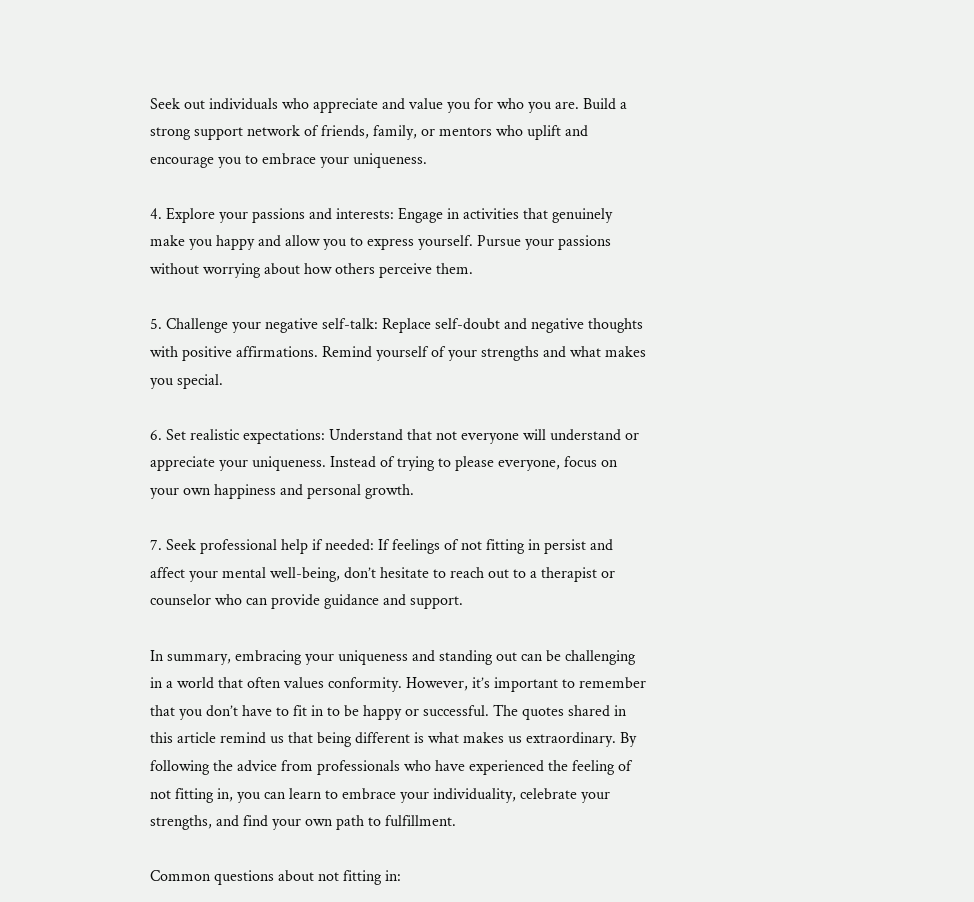Seek out individuals who appreciate and value you for who you are. Build a strong support network of friends, family, or mentors who uplift and encourage you to embrace your uniqueness.

4. Explore your passions and interests: Engage in activities that genuinely make you happy and allow you to express yourself. Pursue your passions without worrying about how others perceive them.

5. Challenge your negative self-talk: Replace self-doubt and negative thoughts with positive affirmations. Remind yourself of your strengths and what makes you special.

6. Set realistic expectations: Understand that not everyone will understand or appreciate your uniqueness. Instead of trying to please everyone, focus on your own happiness and personal growth.

7. Seek professional help if needed: If feelings of not fitting in persist and affect your mental well-being, don’t hesitate to reach out to a therapist or counselor who can provide guidance and support.

In summary, embracing your uniqueness and standing out can be challenging in a world that often values conformity. However, it’s important to remember that you don’t have to fit in to be happy or successful. The quotes shared in this article remind us that being different is what makes us extraordinary. By following the advice from professionals who have experienced the feeling of not fitting in, you can learn to embrace your individuality, celebrate your strengths, and find your own path to fulfillment.

Common questions about not fitting in: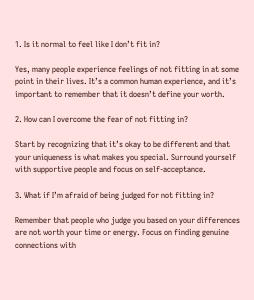1. Is it normal to feel like I don’t fit in?

Yes, many people experience feelings of not fitting in at some point in their lives. It’s a common human experience, and it’s important to remember that it doesn’t define your worth.

2. How can I overcome the fear of not fitting in?

Start by recognizing that it’s okay to be different and that your uniqueness is what makes you special. Surround yourself with supportive people and focus on self-acceptance.

3. What if I’m afraid of being judged for not fitting in?

Remember that people who judge you based on your differences are not worth your time or energy. Focus on finding genuine connections with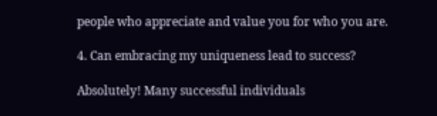people who appreciate and value you for who you are.

4. Can embracing my uniqueness lead to success?

Absolutely! Many successful individuals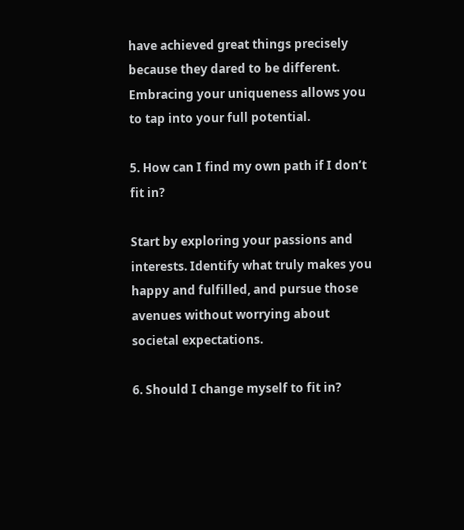have achieved great things precisely because they dared to be different. Embracing your uniqueness allows you to tap into your full potential.

5. How can I find my own path if I don’t fit in?

Start by exploring your passions and interests. Identify what truly makes you happy and fulfilled, and pursue those avenues without worrying about societal expectations.

6. Should I change myself to fit in?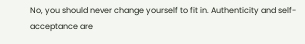No, you should never change yourself to fit in. Authenticity and self-acceptance are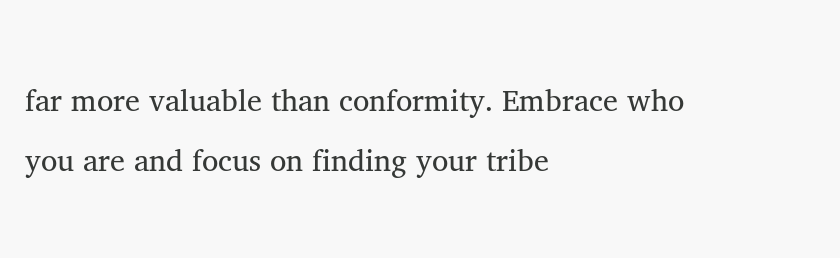far more valuable than conformity. Embrace who you are and focus on finding your tribe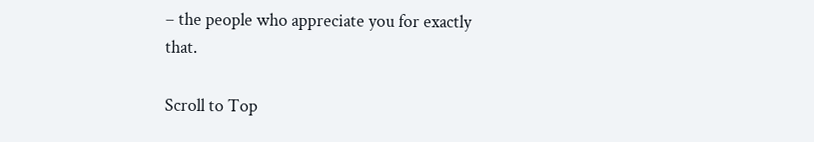– the people who appreciate you for exactly that.

Scroll to Top